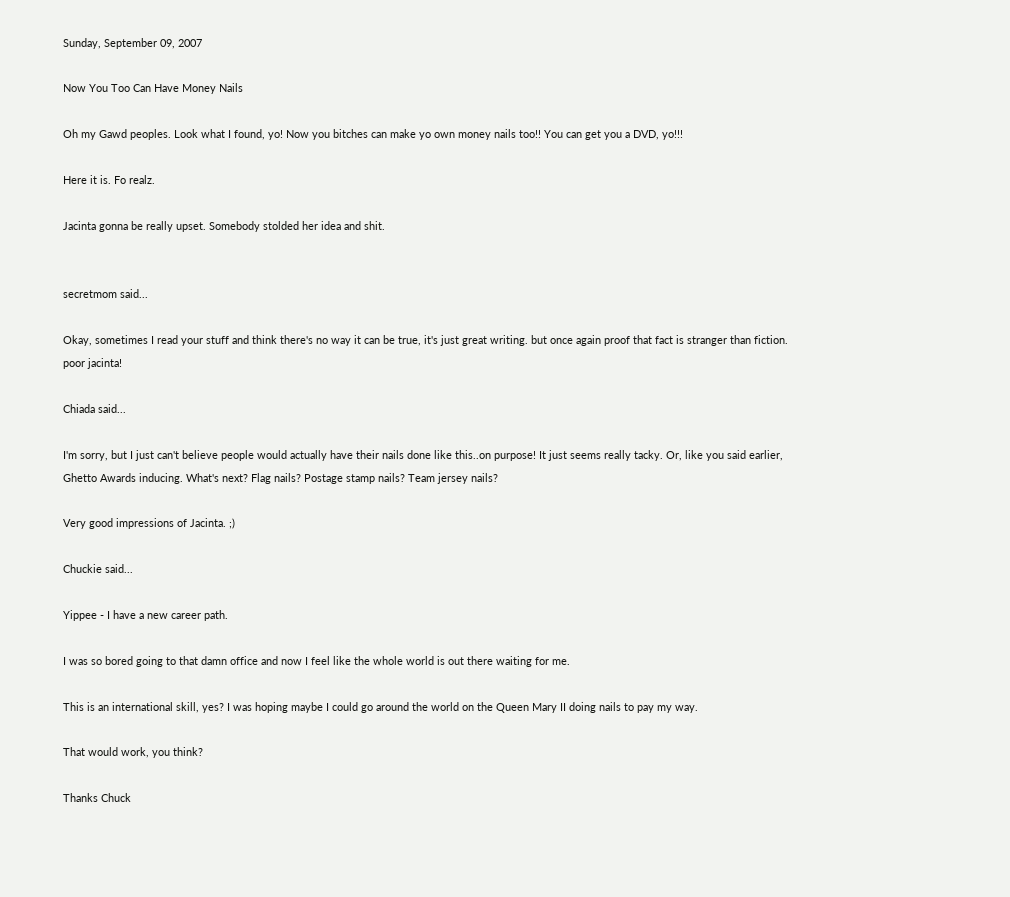Sunday, September 09, 2007

Now You Too Can Have Money Nails

Oh my Gawd peoples. Look what I found, yo! Now you bitches can make yo own money nails too!! You can get you a DVD, yo!!!

Here it is. Fo realz.

Jacinta gonna be really upset. Somebody stolded her idea and shit.


secretmom said...

Okay, sometimes I read your stuff and think there's no way it can be true, it's just great writing. but once again proof that fact is stranger than fiction. poor jacinta!

Chiada said...

I'm sorry, but I just can't believe people would actually have their nails done like this..on purpose! It just seems really tacky. Or, like you said earlier, Ghetto Awards inducing. What's next? Flag nails? Postage stamp nails? Team jersey nails?

Very good impressions of Jacinta. ;)

Chuckie said...

Yippee - I have a new career path.

I was so bored going to that damn office and now I feel like the whole world is out there waiting for me.

This is an international skill, yes? I was hoping maybe I could go around the world on the Queen Mary II doing nails to pay my way.

That would work, you think?

Thanks Chuck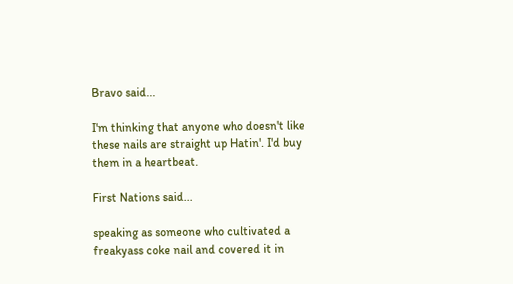Bravo said...

I'm thinking that anyone who doesn't like these nails are straight up Hatin'. I'd buy them in a heartbeat.

First Nations said...

speaking as someone who cultivated a freakyass coke nail and covered it in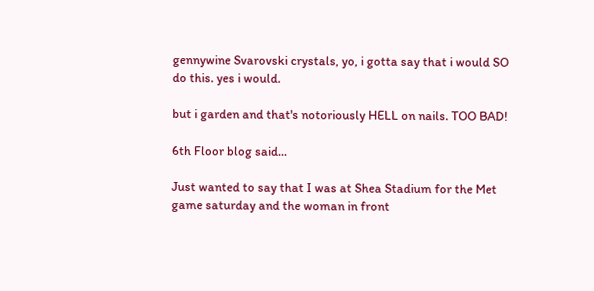gennywine Svarovski crystals, yo, i gotta say that i would SO do this. yes i would.

but i garden and that's notoriously HELL on nails. TOO BAD!

6th Floor blog said...

Just wanted to say that I was at Shea Stadium for the Met game saturday and the woman in front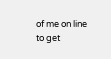of me on line to get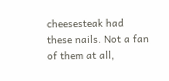cheesesteak had these nails. Not a fan of them at all,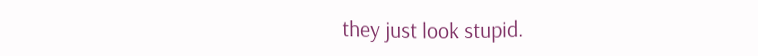they just look stupid.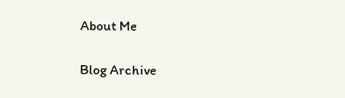About Me

Blog Archive